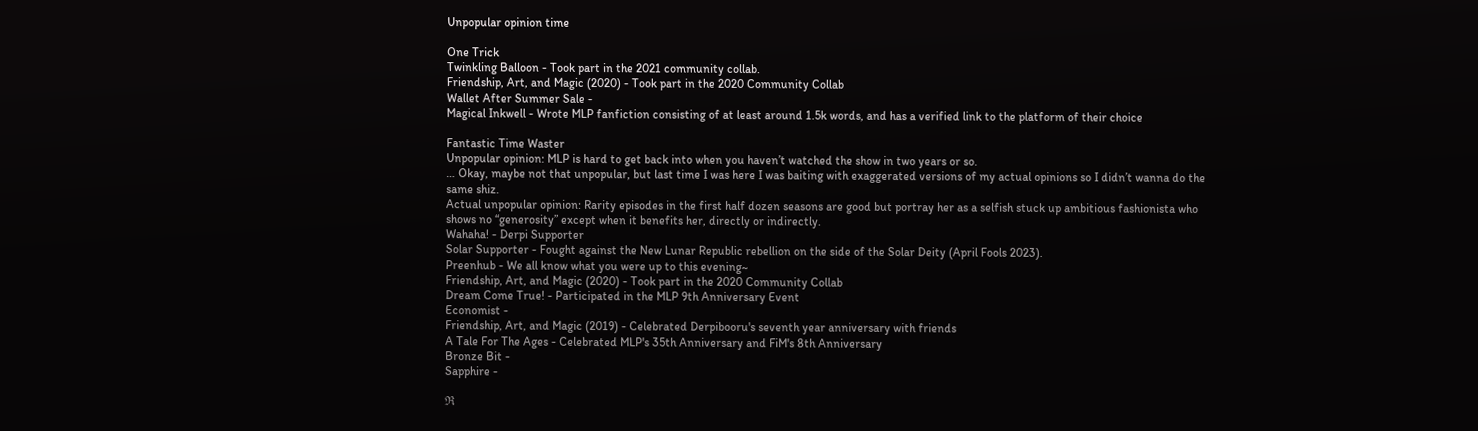Unpopular opinion time

One Trick
Twinkling Balloon - Took part in the 2021 community collab.
Friendship, Art, and Magic (2020) - Took part in the 2020 Community Collab
Wallet After Summer Sale -
Magical Inkwell - Wrote MLP fanfiction consisting of at least around 1.5k words, and has a verified link to the platform of their choice

Fantastic Time Waster
Unpopular opinion: MLP is hard to get back into when you haven’t watched the show in two years or so.
… Okay, maybe not that unpopular, but last time I was here I was baiting with exaggerated versions of my actual opinions so I didn’t wanna do the same shiz.
Actual unpopular opinion: Rarity episodes in the first half dozen seasons are good but portray her as a selfish stuck up ambitious fashionista who shows no “generosity” except when it benefits her, directly or indirectly.
Wahaha! - Derpi Supporter
Solar Supporter - Fought against the New Lunar Republic rebellion on the side of the Solar Deity (April Fools 2023).
Preenhub - We all know what you were up to this evening~
Friendship, Art, and Magic (2020) - Took part in the 2020 Community Collab
Dream Come True! - Participated in the MLP 9th Anniversary Event
Economist -
Friendship, Art, and Magic (2019) - Celebrated Derpibooru's seventh year anniversary with friends
A Tale For The Ages - Celebrated MLP's 35th Anniversary and FiM's 8th Anniversary
Bronze Bit -
Sapphire -

ℜ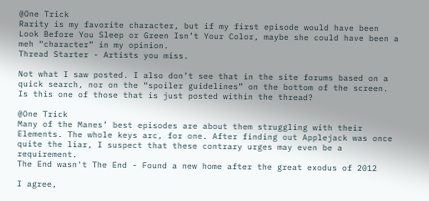@One Trick
Rarity is my favorite character, but if my first episode would have been Look Before You Sleep or Green Isn’t Your Color, maybe she could have been a meh “character” in my opinion.
Thread Starter - Artists you miss.

Not what I saw posted. I also don’t see that in the site forums based on a quick search, nor on the “spoiler guidelines” on the bottom of the screen. Is this one of those that is just posted within the thread?

@One Trick
Many of the Manes’ best episodes are about them struggling with their Elements. The whole keys arc, for one. After finding out Applejack was once quite the liar, I suspect that these contrary urges may even be a requirement.
The End wasn't The End - Found a new home after the great exodus of 2012

I agree,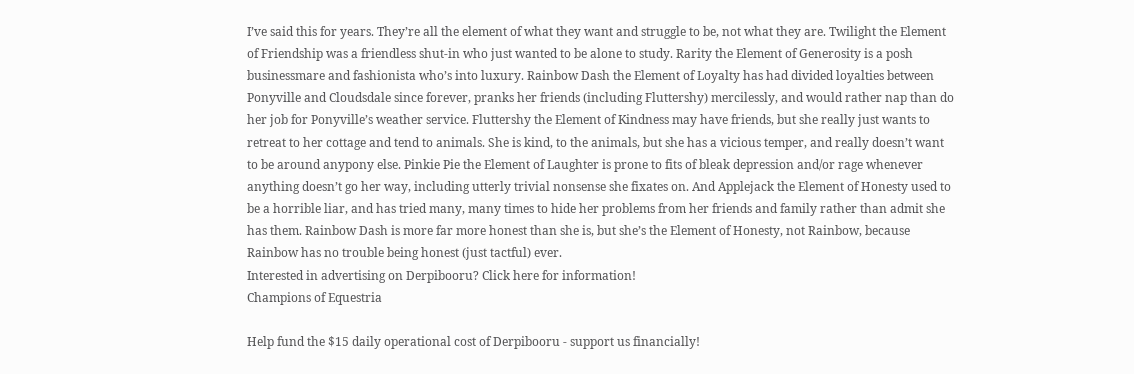I’ve said this for years. They’re all the element of what they want and struggle to be, not what they are. Twilight the Element of Friendship was a friendless shut-in who just wanted to be alone to study. Rarity the Element of Generosity is a posh businessmare and fashionista who’s into luxury. Rainbow Dash the Element of Loyalty has had divided loyalties between Ponyville and Cloudsdale since forever, pranks her friends (including Fluttershy) mercilessly, and would rather nap than do her job for Ponyville’s weather service. Fluttershy the Element of Kindness may have friends, but she really just wants to retreat to her cottage and tend to animals. She is kind, to the animals, but she has a vicious temper, and really doesn’t want to be around anypony else. Pinkie Pie the Element of Laughter is prone to fits of bleak depression and/or rage whenever anything doesn’t go her way, including utterly trivial nonsense she fixates on. And Applejack the Element of Honesty used to be a horrible liar, and has tried many, many times to hide her problems from her friends and family rather than admit she has them. Rainbow Dash is more far more honest than she is, but she’s the Element of Honesty, not Rainbow, because Rainbow has no trouble being honest (just tactful) ever.
Interested in advertising on Derpibooru? Click here for information!
Champions of Equestria

Help fund the $15 daily operational cost of Derpibooru - support us financially!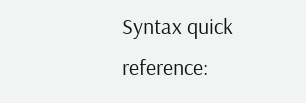Syntax quick reference: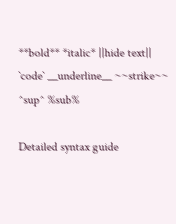**bold** *italic* ||hide text|| `code` __underline__ ~~strike~~ ^sup^ %sub%

Detailed syntax guide